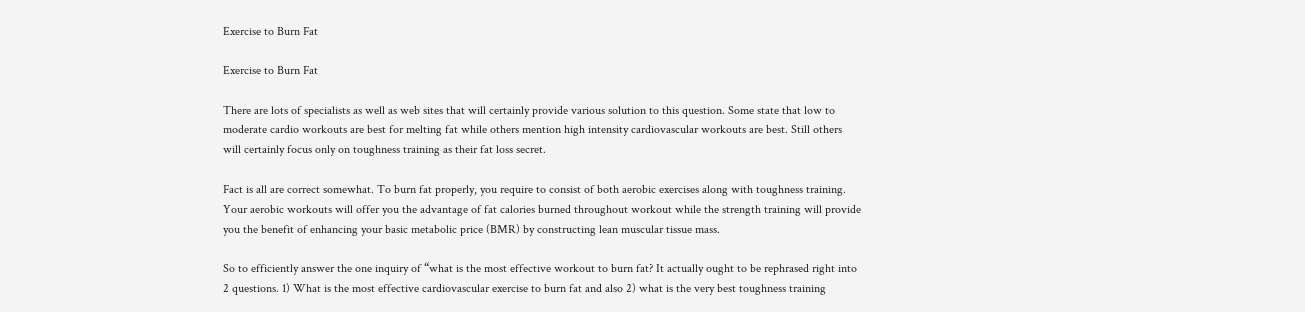Exercise to Burn Fat

Exercise to Burn Fat

There are lots of specialists as well as web sites that will certainly provide various solution to this question. Some state that low to moderate cardio workouts are best for melting fat while others mention high intensity cardiovascular workouts are best. Still others will certainly focus only on toughness training as their fat loss secret.

Fact is all are correct somewhat. To burn fat properly, you require to consist of both aerobic exercises along with toughness training. Your aerobic workouts will offer you the advantage of fat calories burned throughout workout while the strength training will provide you the benefit of enhancing your basic metabolic price (BMR) by constructing lean muscular tissue mass.

So to efficiently answer the one inquiry of “what is the most effective workout to burn fat? It actually ought to be rephrased right into 2 questions. 1) What is the most effective cardiovascular exercise to burn fat and also 2) what is the very best toughness training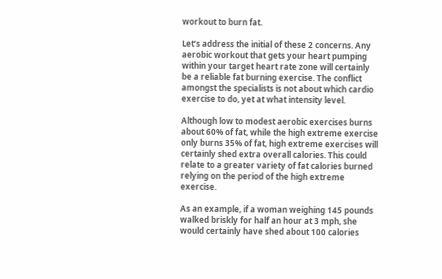workout to burn fat.

Let’s address the initial of these 2 concerns. Any aerobic workout that gets your heart pumping within your target heart rate zone will certainly be a reliable fat burning exercise. The conflict amongst the specialists is not about which cardio exercise to do, yet at what intensity level.

Although low to modest aerobic exercises burns about 60% of fat, while the high extreme exercise only burns 35% of fat, high extreme exercises will certainly shed extra overall calories. This could relate to a greater variety of fat calories burned relying on the period of the high extreme exercise.

As an example, if a woman weighing 145 pounds walked briskly for half an hour at 3 mph, she would certainly have shed about 100 calories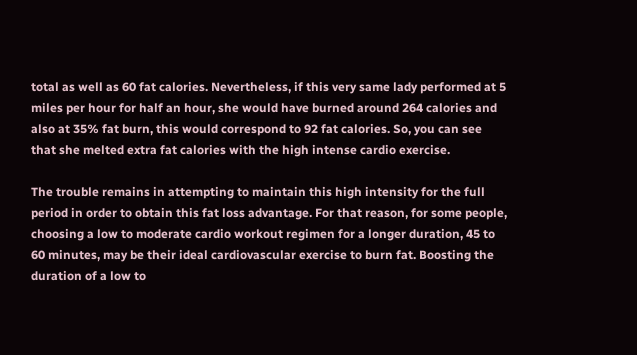total as well as 60 fat calories. Nevertheless, if this very same lady performed at 5 miles per hour for half an hour, she would have burned around 264 calories and also at 35% fat burn, this would correspond to 92 fat calories. So, you can see that she melted extra fat calories with the high intense cardio exercise.

The trouble remains in attempting to maintain this high intensity for the full period in order to obtain this fat loss advantage. For that reason, for some people, choosing a low to moderate cardio workout regimen for a longer duration, 45 to 60 minutes, may be their ideal cardiovascular exercise to burn fat. Boosting the duration of a low to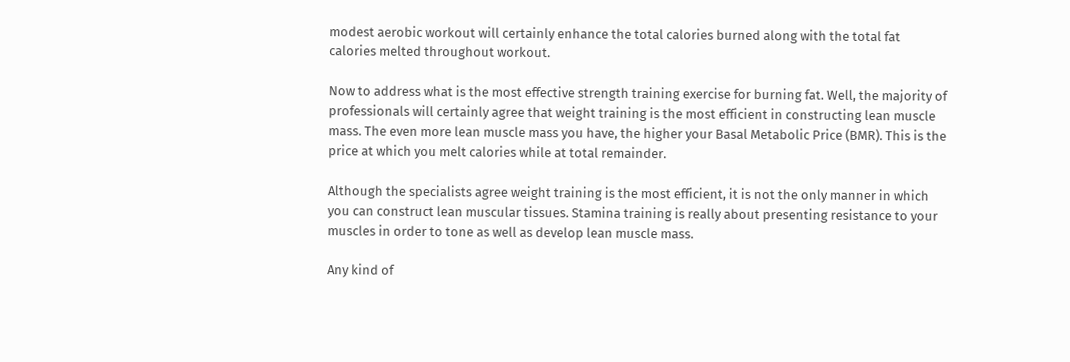modest aerobic workout will certainly enhance the total calories burned along with the total fat calories melted throughout workout.

Now to address what is the most effective strength training exercise for burning fat. Well, the majority of professionals will certainly agree that weight training is the most efficient in constructing lean muscle mass. The even more lean muscle mass you have, the higher your Basal Metabolic Price (BMR). This is the price at which you melt calories while at total remainder.

Although the specialists agree weight training is the most efficient, it is not the only manner in which you can construct lean muscular tissues. Stamina training is really about presenting resistance to your muscles in order to tone as well as develop lean muscle mass.

Any kind of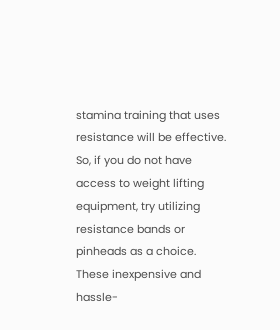stamina training that uses resistance will be effective. So, if you do not have access to weight lifting equipment, try utilizing resistance bands or pinheads as a choice. These inexpensive and hassle-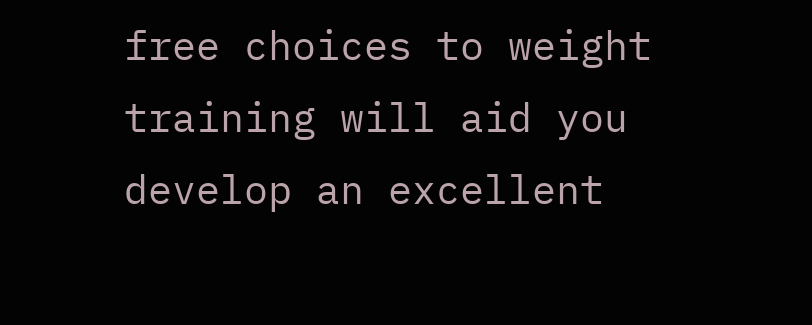free choices to weight training will aid you develop an excellent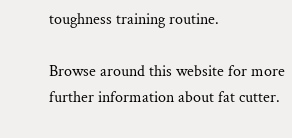toughness training routine.

Browse around this website for more further information about fat cutter.